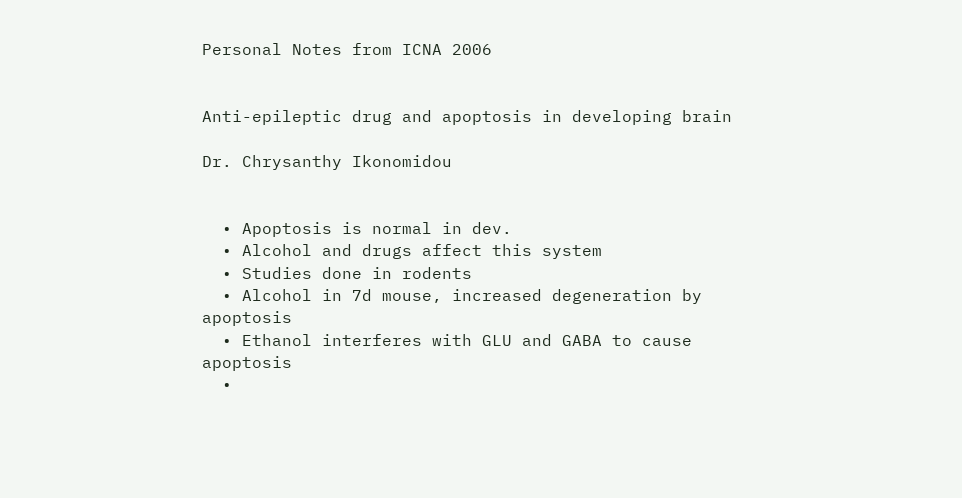Personal Notes from ICNA 2006


Anti-epileptic drug and apoptosis in developing brain

Dr. Chrysanthy Ikonomidou


  • Apoptosis is normal in dev.
  • Alcohol and drugs affect this system
  • Studies done in rodents
  • Alcohol in 7d mouse, increased degeneration by apoptosis
  • Ethanol interferes with GLU and GABA to cause apoptosis
  •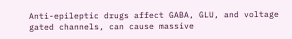Anti-epileptic drugs affect GABA, GLU, and voltage gated channels, can cause massive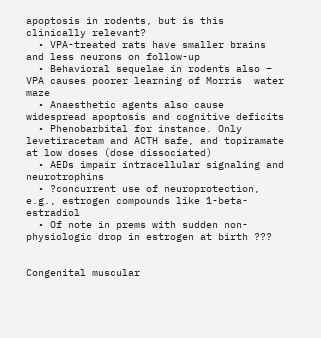apoptosis in rodents, but is this clinically relevant?
  • VPA-treated rats have smaller brains and less neurons on follow-up
  • Behavioral sequelae in rodents also – VPA causes poorer learning of Morris  water maze
  • Anaesthetic agents also cause widespread apoptosis and cognitive deficits
  • Phenobarbital for instance. Only levetiracetam and ACTH safe, and topiramate at low doses (dose dissociated)
  • AEDs impair intracellular signaling and neurotrophins
  • ?concurrent use of neuroprotection, e.g., estrogen compounds like 1-beta-estradiol
  • Of note in prems with sudden non-physiologic drop in estrogen at birth ???


Congenital muscular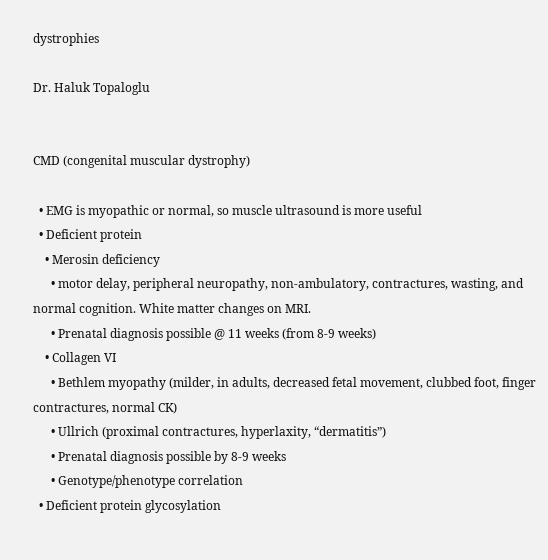dystrophies

Dr. Haluk Topaloglu


CMD (congenital muscular dystrophy)

  • EMG is myopathic or normal, so muscle ultrasound is more useful
  • Deficient protein
    • Merosin deficiency
      • motor delay, peripheral neuropathy, non-ambulatory, contractures, wasting, and normal cognition. White matter changes on MRI.
      • Prenatal diagnosis possible @ 11 weeks (from 8-9 weeks)
    • Collagen VI
      • Bethlem myopathy (milder, in adults, decreased fetal movement, clubbed foot, finger contractures, normal CK)
      • Ullrich (proximal contractures, hyperlaxity, “dermatitis”)
      • Prenatal diagnosis possible by 8-9 weeks
      • Genotype/phenotype correlation
  • Deficient protein glycosylation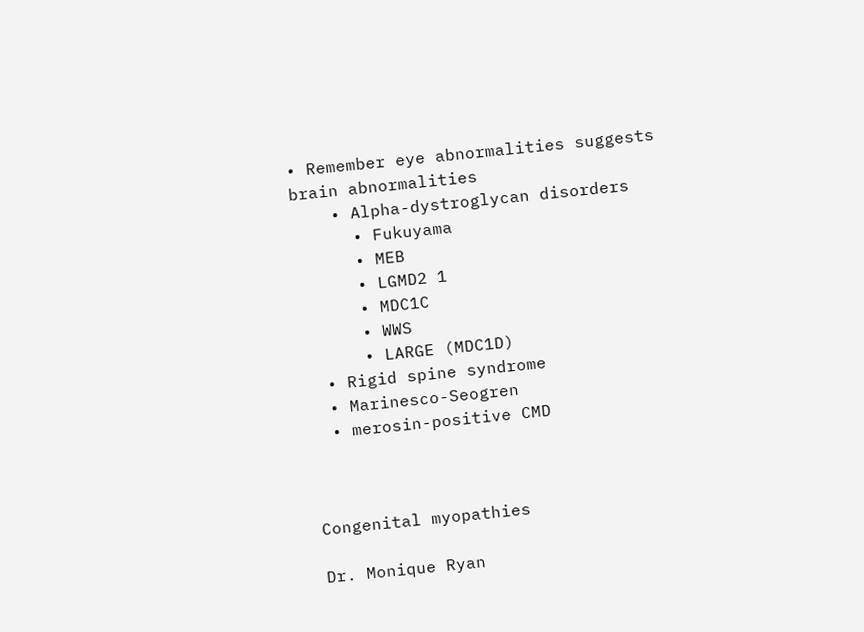• Remember eye abnormalities suggests brain abnormalities
    • Alpha-dystroglycan disorders
      • Fukuyama
      • MEB
      • LGMD2 1
      • MDC1C
      • WWS
      • LARGE (MDC1D)
  • Rigid spine syndrome
  • Marinesco-Seogren
  • merosin-positive CMD



Congenital myopathies

Dr. Monique Ryan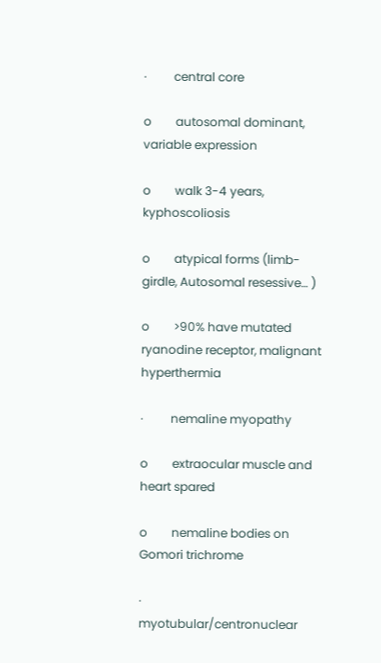·         central core

o        autosomal dominant, variable expression

o        walk 3-4 years, kyphoscoliosis

o        atypical forms (limb-girdle, Autosomal resessive… )

o        >90% have mutated ryanodine receptor, malignant hyperthermia

·         nemaline myopathy

o        extraocular muscle and heart spared

o        nemaline bodies on Gomori trichrome

·         myotubular/centronuclear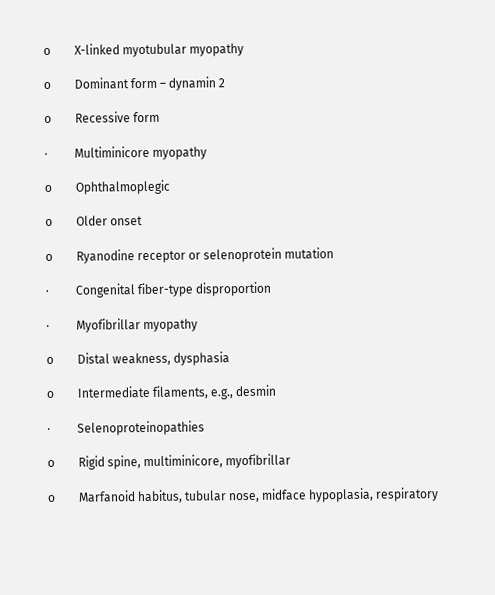o        X-linked myotubular myopathy

o        Dominant form – dynamin 2

o        Recessive form

·         Multiminicore myopathy

o        Ophthalmoplegic

o        Older onset

o        Ryanodine receptor or selenoprotein mutation

·         Congenital fiber-type disproportion

·         Myofibrillar myopathy

o        Distal weakness, dysphasia

o        Intermediate filaments, e.g., desmin

·         Selenoproteinopathies

o        Rigid spine, multiminicore, myofibrillar

o        Marfanoid habitus, tubular nose, midface hypoplasia, respiratory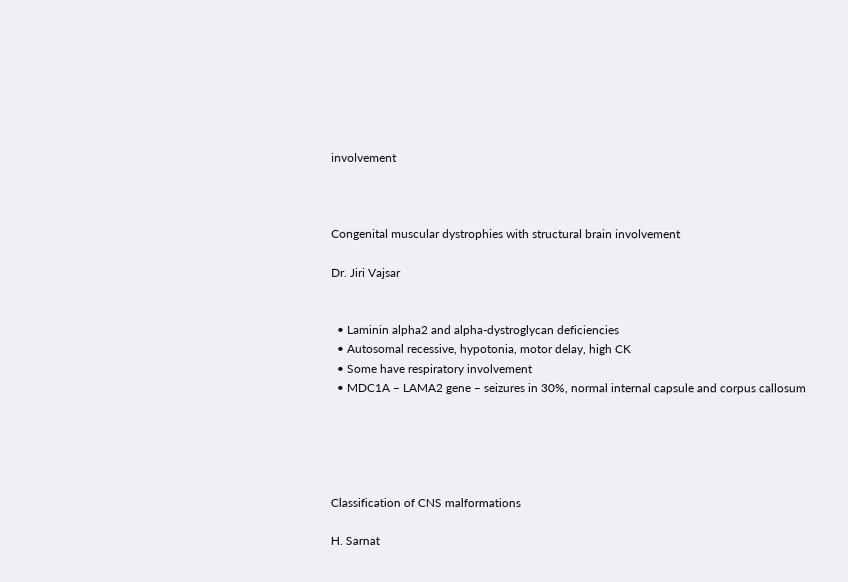involvement



Congenital muscular dystrophies with structural brain involvement

Dr. Jiri Vajsar


  • Laminin alpha2 and alpha-dystroglycan deficiencies
  • Autosomal recessive, hypotonia, motor delay, high CK
  • Some have respiratory involvement
  • MDC1A – LAMA2 gene – seizures in 30%, normal internal capsule and corpus callosum





Classification of CNS malformations

H. Sarnat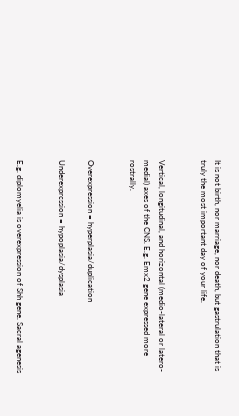It is not birth, nor marriage, nor death, but gastrulation that is truly the most important day of your life.


Vertical, longitudinal, and horizontal (medio-lateral or latero-medial) axes of the CNS. E.g. Emx2 gene expressed more rostrally.


Overexpression = hyperplasia/duplication

Underexprcssion = hypoplasia/dysplasia


E.g. diplomyelia is overexpression of Shh gene. Sacral agenesis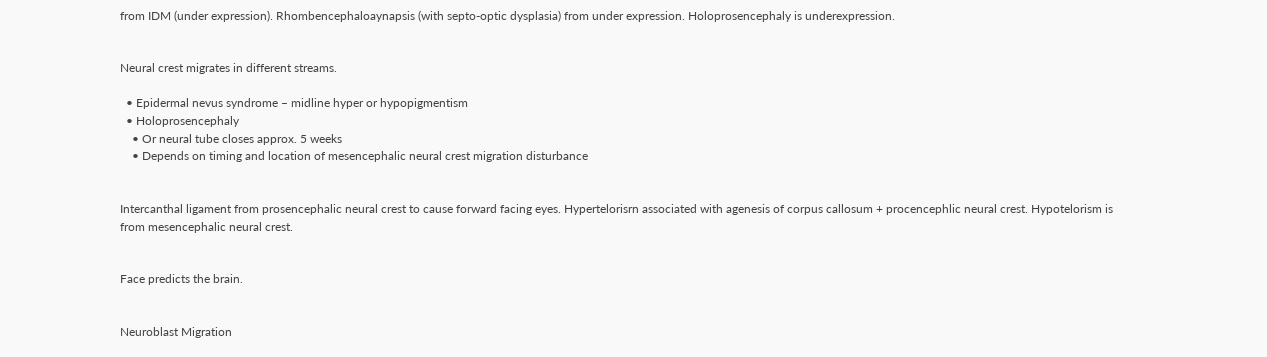from IDM (under expression). Rhombencephaloaynapsis (with septo-optic dysplasia) from under expression. Holoprosencephaly is underexpression.


Neural crest migrates in different streams.

  • Epidermal nevus syndrome – midline hyper or hypopigmentism
  • Holoprosencephaly
    • Or neural tube closes approx. 5 weeks
    • Depends on timing and location of mesencephalic neural crest migration disturbance


Intercanthal ligament from prosencephalic neural crest to cause forward facing eyes. Hypertelorisrn associated with agenesis of corpus callosum + procencephlic neural crest. Hypotelorism is from mesencephalic neural crest.


Face predicts the brain.


Neuroblast Migration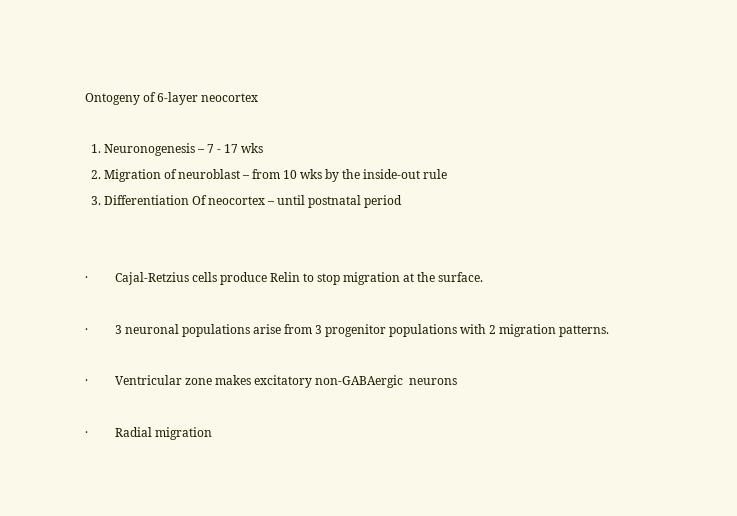Ontogeny of 6-layer neocortex

  1. Neuronogenesis – 7 - 17 wks
  2. Migration of neuroblast – from 10 wks by the inside-out rule
  3. Differentiation Of neocortex – until postnatal period


·         Cajal-Retzius cells produce Relin to stop migration at the surface.

·         3 neuronal populations arise from 3 progenitor populations with 2 migration patterns.

·         Ventricular zone makes excitatory non-GABAergic  neurons

·         Radial migration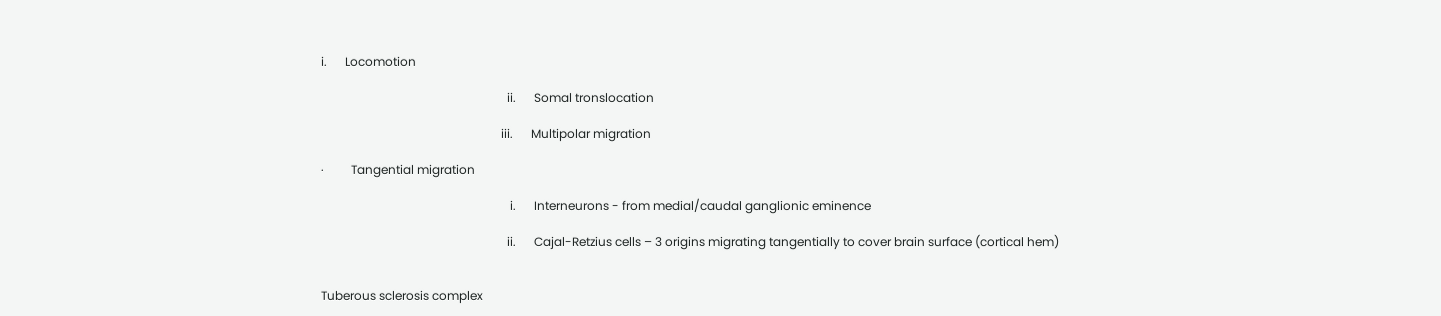i.      Locomotion

                                                              ii.      Somal tronslocation

                                                            iii.      Multipolar migration

·         Tangential migration

                                                               i.      Interneurons - from medial/caudal ganglionic eminence

                                                              ii.      Cajal-Retzius cells – 3 origins migrating tangentially to cover brain surface (cortical hem)


Tuberous sclerosis complex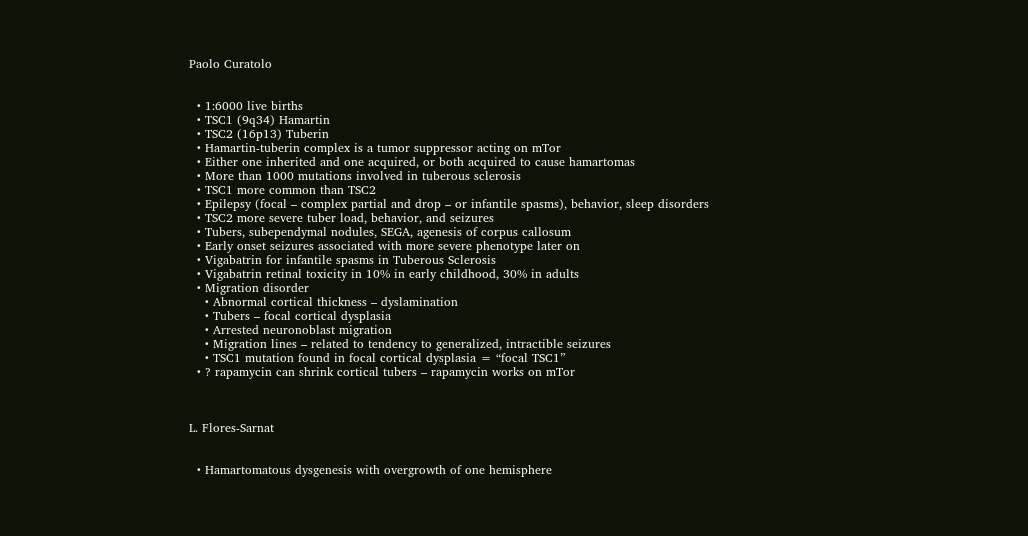Paolo Curatolo


  • 1:6000 live births
  • TSC1 (9q34) Hamartin
  • TSC2 (16p13) Tuberin
  • Hamartin-tuberin complex is a tumor suppressor acting on mTor
  • Either one inherited and one acquired, or both acquired to cause hamartomas
  • More than 1000 mutations involved in tuberous sclerosis
  • TSC1 more common than TSC2
  • Epilepsy (focal – complex partial and drop – or infantile spasms), behavior, sleep disorders
  • TSC2 more severe tuber load, behavior, and seizures
  • Tubers, subependymal nodules, SEGA, agenesis of corpus callosum
  • Early onset seizures associated with more severe phenotype later on
  • Vigabatrin for infantile spasms in Tuberous Sclerosis
  • Vigabatrin retinal toxicity in 10% in early childhood, 30% in adults
  • Migration disorder
    • Abnormal cortical thickness – dyslamination
    • Tubers – focal cortical dysplasia
    • Arrested neuronoblast migration
    • Migration lines – related to tendency to generalized, intractible seizures
    • TSC1 mutation found in focal cortical dysplasia = “focal TSC1”
  • ? rapamycin can shrink cortical tubers – rapamycin works on mTor



L. Flores-Sarnat


  • Hamartomatous dysgenesis with overgrowth of one hemisphere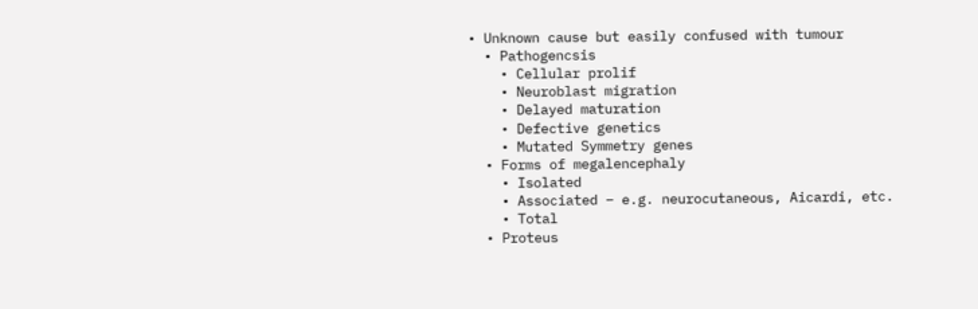• Unknown cause but easily confused with tumour
  • Pathogencsis
    • Cellular prolif
    • Neuroblast migration
    • Delayed maturation
    • Defective genetics
    • Mutated Symmetry genes
  • Forms of megalencephaly
    • Isolated
    • Associated – e.g. neurocutaneous, Aicardi, etc.
    • Total
  • Proteus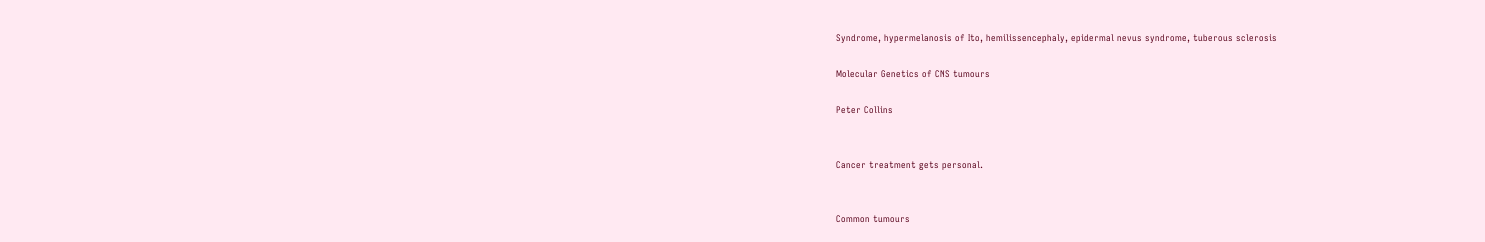Syndrome, hypermelanosis of Ito, hemilissencephaly, epidermal nevus syndrome, tuberous sclerosis

Molecular Genetics of CNS tumours

Peter Collins


Cancer treatment gets personal.


Common tumours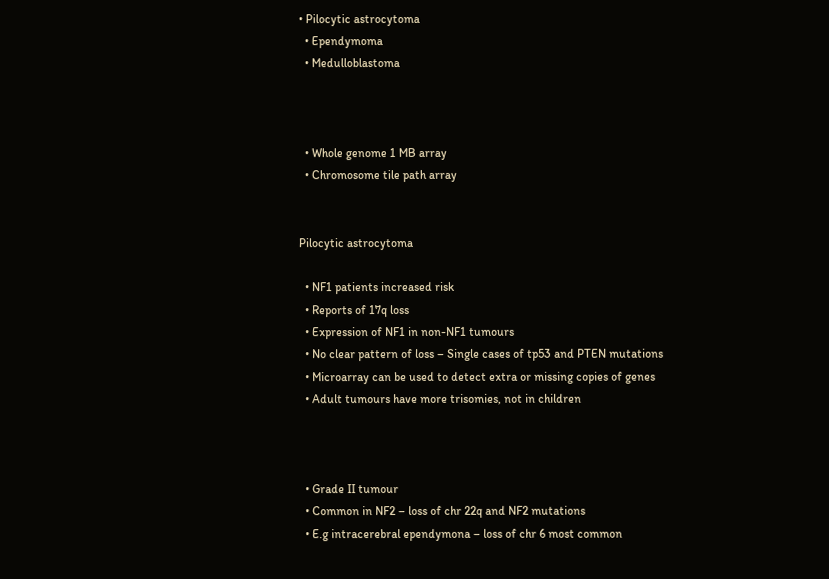• Pilocytic astrocytoma
  • Ependymoma
  • Medulloblastoma



  • Whole genome 1 MB array
  • Chromosome tile path array


Pilocytic astrocytoma

  • NF1 patients increased risk
  • Reports of 17q loss
  • Expression of NF1 in non-NF1 tumours
  • No clear pattern of loss – Single cases of tp53 and PTEN mutations
  • Microarray can be used to detect extra or missing copies of genes
  • Adult tumours have more trisomies, not in children



  • Grade II tumour
  • Common in NF2 – loss of chr 22q and NF2 mutations
  • E.g intracerebral ependymona – loss of chr 6 most common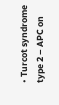• Turcot syndrome type 2 – APC on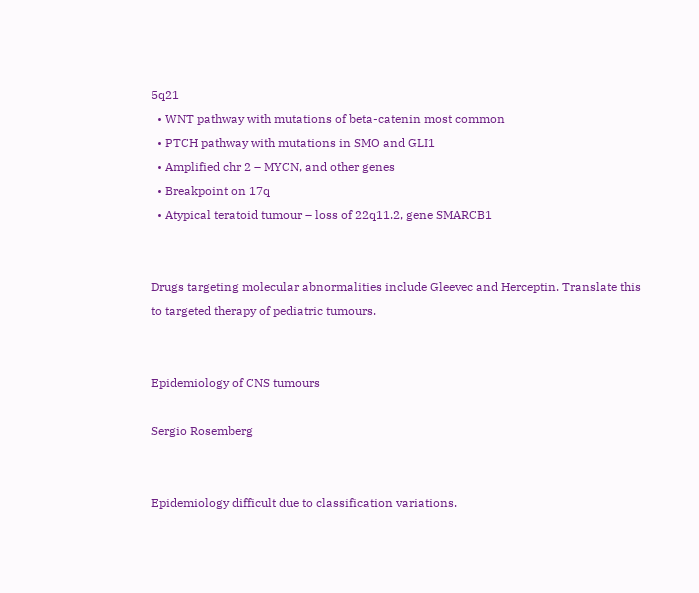5q21
  • WNT pathway with mutations of beta-catenin most common
  • PTCH pathway with mutations in SMO and GLI1
  • Amplified chr 2 – MYCN, and other genes
  • Breakpoint on 17q
  • Atypical teratoid tumour – loss of 22q11.2, gene SMARCB1


Drugs targeting molecular abnormalities include Gleevec and Herceptin. Translate this to targeted therapy of pediatric tumours.


Epidemiology of CNS tumours

Sergio Rosemberg


Epidemiology difficult due to classification variations.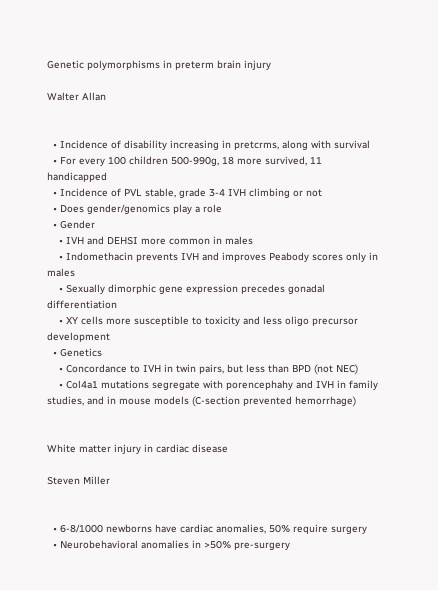Genetic polymorphisms in preterm brain injury

Walter Allan


  • Incidence of disability increasing in pretcrms, along with survival
  • For every 100 children 500-990g, 18 more survived, 11 handicapped
  • Incidence of PVL stable, grade 3-4 IVH climbing or not
  • Does gender/genomics play a role
  • Gender
    • IVH and DEHSI more common in males
    • Indomethacin prevents IVH and improves Peabody scores only in males
    • Sexually dimorphic gene expression precedes gonadal differentiation
    • XY cells more susceptible to toxicity and less oligo precursor development
  • Genetics
    • Concordance to IVH in twin pairs, but less than BPD (not NEC)
    • Col4a1 mutations segregate with porencephahy and IVH in family studies, and in mouse models (C-section prevented hemorrhage)


White matter injury in cardiac disease

Steven Miller


  • 6-8/1000 newborns have cardiac anomalies, 50% require surgery
  • Neurobehavioral anomalies in >50% pre-surgery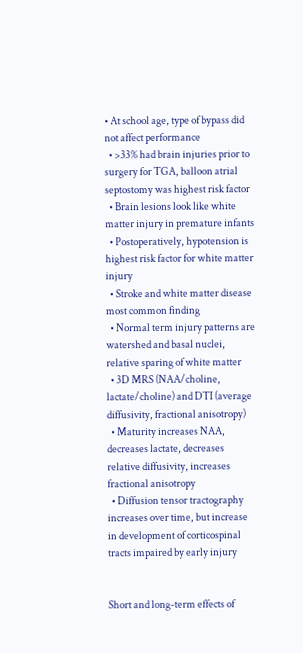• At school age, type of bypass did not affect performance
  • >33% had brain injuries prior to surgery for TGA, balloon atrial septostomy was highest risk factor
  • Brain lesions look like white matter injury in premature infants
  • Postoperatively, hypotension is highest risk factor for white matter injury
  • Stroke and white matter disease most common finding
  • Normal term injury patterns are watershed and basal nuclei, relative sparing of white matter
  • 3D MRS (NAA/choline, lactate/choline) and DTI (average diffusivity, fractional anisotropy)
  • Maturity increases NAA, decreases lactate, decreases relative diffusivity, increases fractional anisotropy
  • Diffusion tensor tractography increases over time, but increase in development of corticospinal tracts impaired by early injury


Short and long-term effects of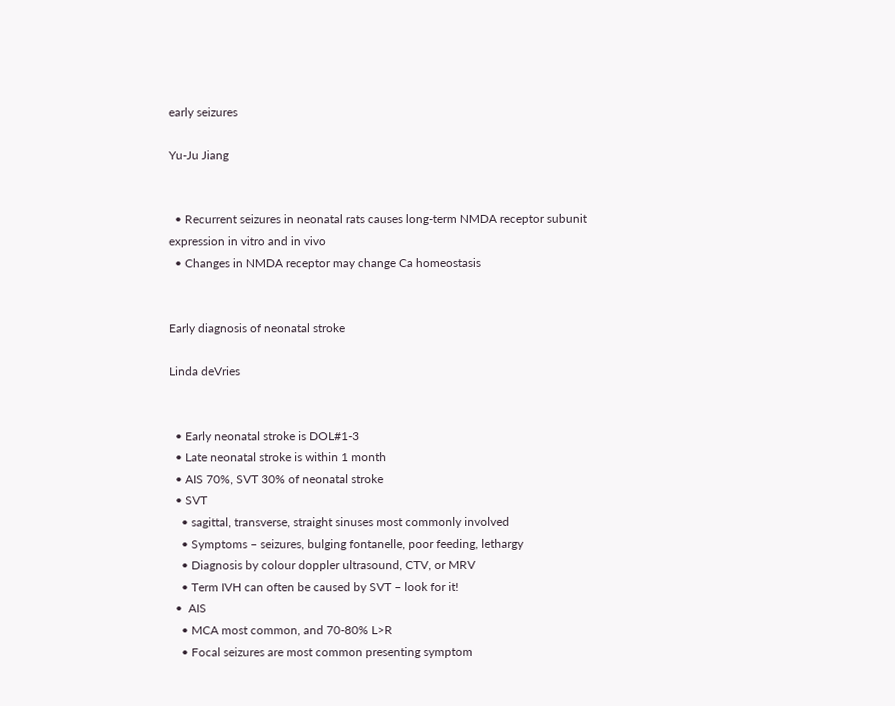early seizures

Yu-Ju Jiang


  • Recurrent seizures in neonatal rats causes long-term NMDA receptor subunit expression in vitro and in vivo
  • Changes in NMDA receptor may change Ca homeostasis


Early diagnosis of neonatal stroke

Linda deVries


  • Early neonatal stroke is DOL#1-3
  • Late neonatal stroke is within 1 month
  • AIS 70%, SVT 30% of neonatal stroke
  • SVT
    • sagittal, transverse, straight sinuses most commonly involved
    • Symptoms – seizures, bulging fontanelle, poor feeding, lethargy
    • Diagnosis by colour doppler ultrasound, CTV, or MRV
    • Term IVH can often be caused by SVT – look for it!
  •  AIS
    • MCA most common, and 70-80% L>R
    • Focal seizures are most common presenting symptom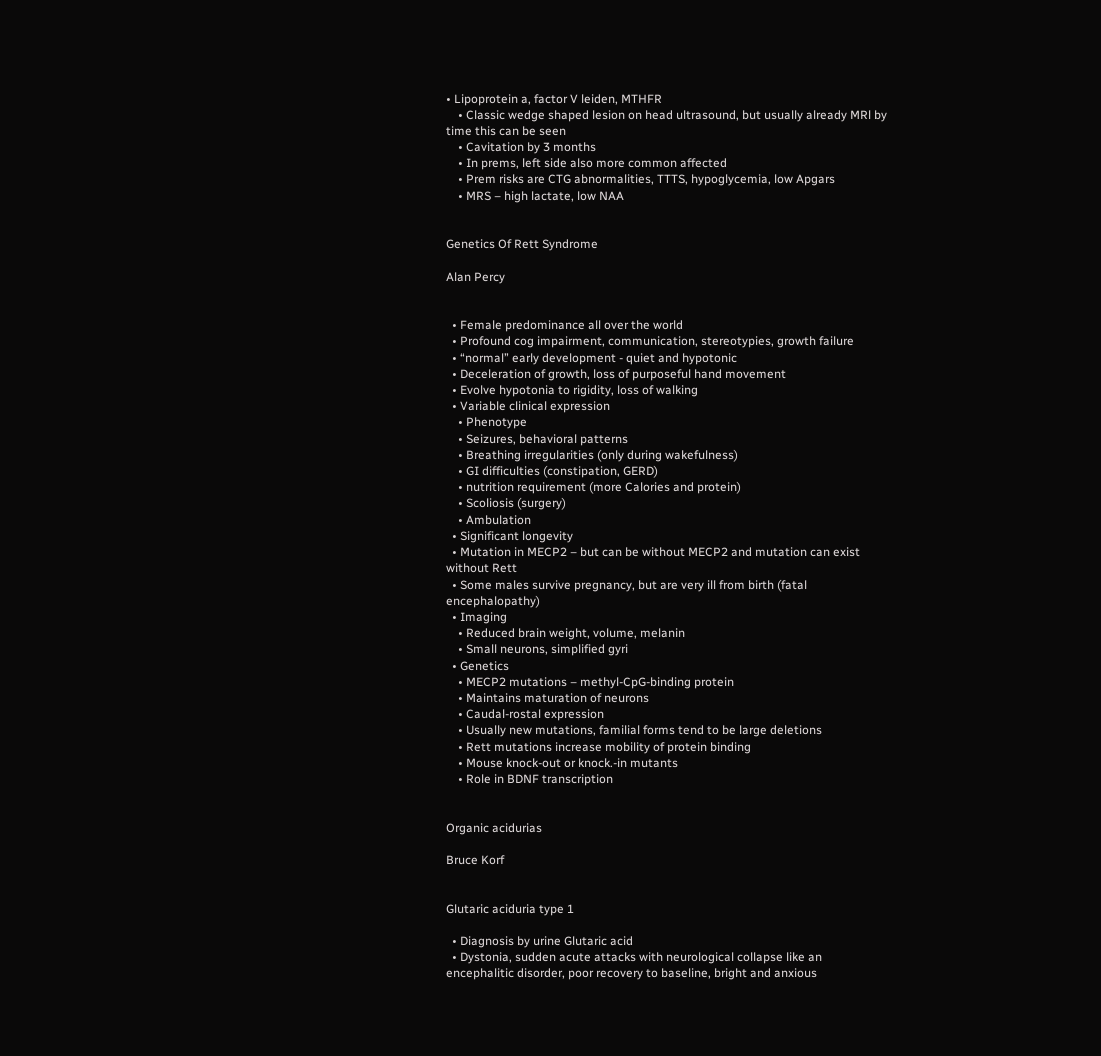• Lipoprotein a, factor V leiden, MTHFR
    • Classic wedge shaped lesion on head ultrasound, but usually already MRl by time this can be seen
    • Cavitation by 3 months
    • In prems, left side also more common affected
    • Prem risks are CTG abnormalities, TTTS, hypoglycemia, low Apgars
    • MRS – high lactate, low NAA


Genetics Of Rett Syndrome

Alan Percy


  • Female predominance all over the world
  • Profound cog impairment, communication, stereotypies, growth failure
  • “normal” early development - quiet and hypotonic
  • Deceleration of growth, loss of purposeful hand movement
  • Evolve hypotonia to rigidity, loss of walking
  • Variable clinical expression
    • Phenotype
    • Seizures, behavioral patterns
    • Breathing irregularities (only during wakefulness)
    • GI difficulties (constipation, GERD)
    • nutrition requirement (more Calories and protein)
    • Scoliosis (surgery)
    • Ambulation
  • Significant longevity
  • Mutation in MECP2 – but can be without MECP2 and mutation can exist without Rett
  • Some males survive pregnancy, but are very ill from birth (fatal encephalopathy)
  • Imaging
    • Reduced brain weight, volume, melanin
    • Small neurons, simplified gyri
  • Genetics
    • MECP2 mutations – methyl-CpG-binding protein
    • Maintains maturation of neurons
    • Caudal-rostal expression
    • Usually new mutations, familial forms tend to be large deletions
    • Rett mutations increase mobility of protein binding
    • Mouse knock-out or knock.-in mutants
    • Role in BDNF transcription


Organic acidurias

Bruce Korf


Glutaric aciduria type 1

  • Diagnosis by urine Glutaric acid
  • Dystonia, sudden acute attacks with neurological collapse like an encephalitic disorder, poor recovery to baseline, bright and anxious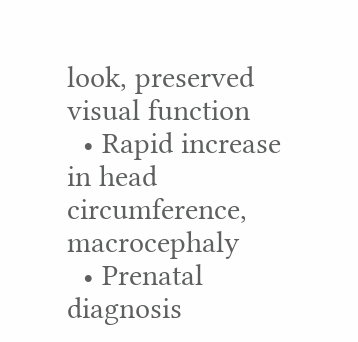look, preserved visual function
  • Rapid increase in head circumference, macrocephaly
  • Prenatal diagnosis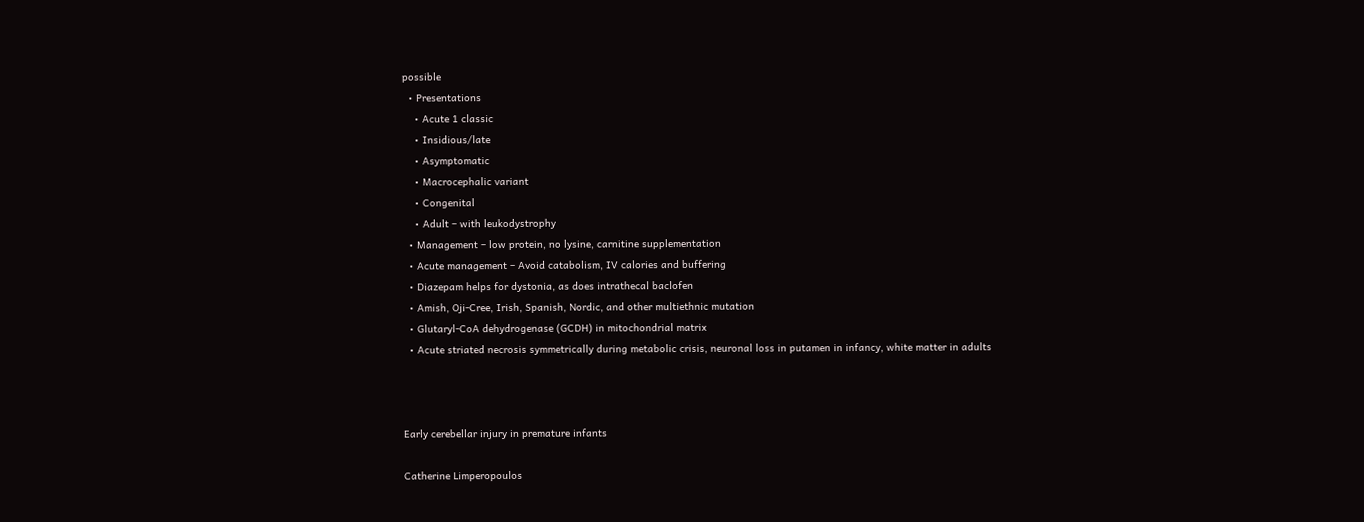possible
  • Presentations
    • Acute 1 classic
    • Insidious/late
    • Asymptomatic
    • Macrocephalic variant
    • Congenital
    • Adult – with leukodystrophy
  • Management – low protein, no lysine, carnitine supplementation
  • Acute management – Avoid catabolism, IV calories and buffering
  • Diazepam helps for dystonia, as does intrathecal baclofen
  • Amish, Oji-Cree, Irish, Spanish, Nordic, and other multiethnic mutation
  • Glutaryl-CoA dehydrogenase (GCDH) in mitochondrial matrix
  • Acute striated necrosis symmetrically during metabolic crisis, neuronal loss in putamen in infancy, white matter in adults



Early cerebellar injury in premature infants

Catherine Limperopoulos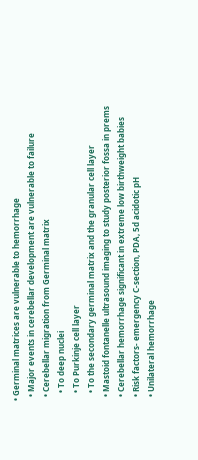• Germinal matrices are vulnerable to hemorrhage
  • Major events in cerebellar development are vulnerable to failure
  • Cerebellar migration from Germinal matrix
    • To deep nuclei
    • To Purkinje cell layer
    • To the secondary germinal matrix and the granular cell layer
  • Mastoid fontanelle ultrasound imaging to study posterior fossa in prems
  • Cerebellar hemorrhage significant in extreme low birthweight babies
  • Risk factors- emergency C-section, PDA, 5d acidotic pH
  • Unilateral hemorrhage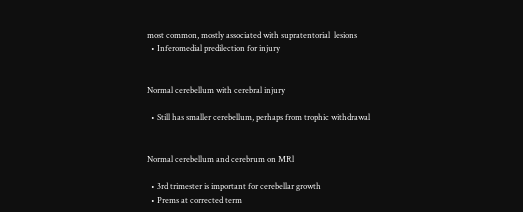most common, mostly associated with supratentorial  lesions
  • Inferomedial predilection for injury


Normal cerebellum with cerebral injury

  • Still has smaller cerebellum, perhaps from trophic withdrawal


Normal cerebellum and cerebrum on MRl

  • 3rd trimester is important for cerebellar growth
  • Prems at corrected term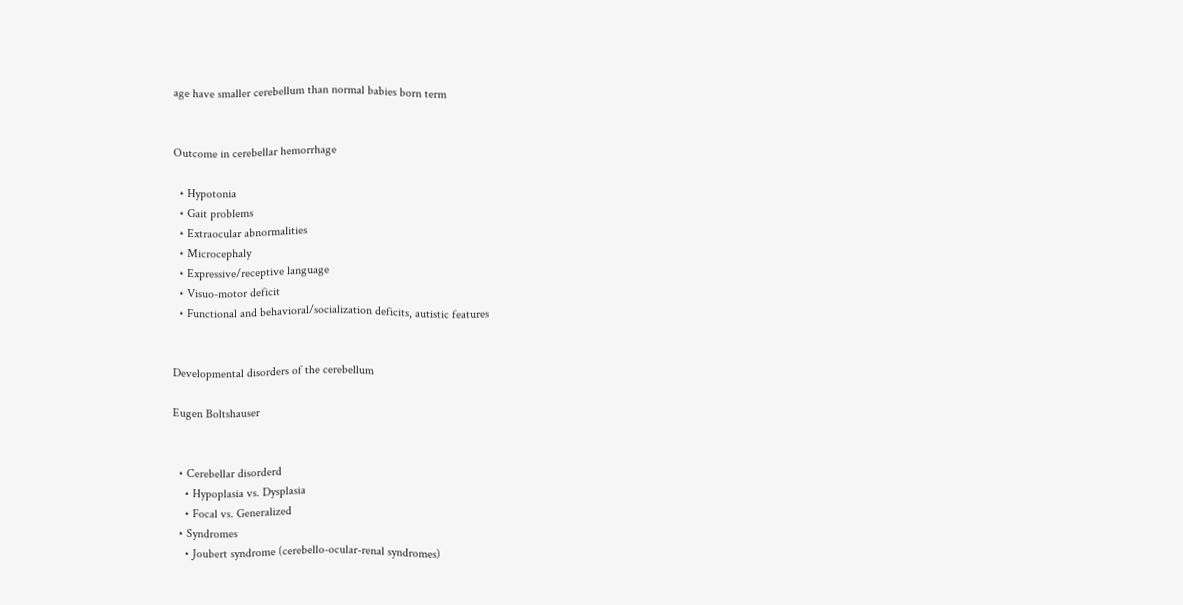age have smaller cerebellum than normal babies born term


Outcome in cerebellar hemorrhage

  • Hypotonia
  • Gait problems
  • Extraocular abnormalities
  • Microcephaly
  • Expressive/receptive language
  • Visuo-motor deficit
  • Functional and behavioral/socialization deficits, autistic features


Developmental disorders of the cerebellum

Eugen Boltshauser


  • Cerebellar disorderd
    • Hypoplasia vs. Dysplasia
    • Focal vs. Generalized
  • Syndromes
    • Joubert syndrome (cerebello-ocular-renal syndromes)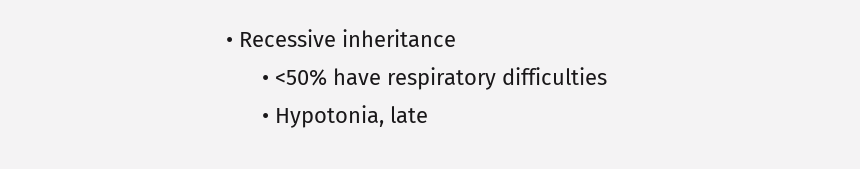• Recessive inheritance
      • <50% have respiratory difficulties
      • Hypotonia, late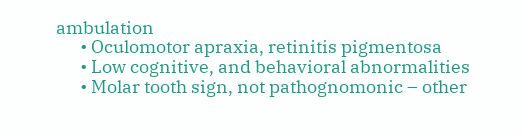ambulation
      • Oculomotor apraxia, retinitis pigmentosa
      • Low cognitive, and behavioral abnormalities
      • Molar tooth sign, not pathognomonic – other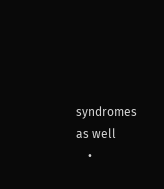syndromes as well
    •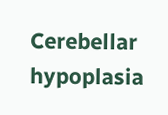Cerebellar hypoplasia